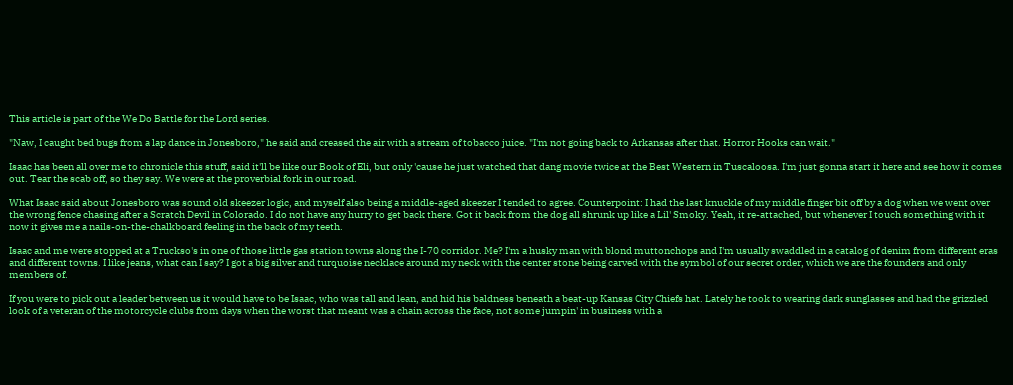This article is part of the We Do Battle for the Lord series.

"Naw, I caught bed bugs from a lap dance in Jonesboro," he said and creased the air with a stream of tobacco juice. "I'm not going back to Arkansas after that. Horror Hooks can wait."

Isaac has been all over me to chronicle this stuff, said it'll be like our Book of Eli, but only 'cause he just watched that dang movie twice at the Best Western in Tuscaloosa. I'm just gonna start it here and see how it comes out. Tear the scab off, so they say. We were at the proverbial fork in our road.

What Isaac said about Jonesboro was sound old skeezer logic, and myself also being a middle-aged skeezer I tended to agree. Counterpoint: I had the last knuckle of my middle finger bit off by a dog when we went over the wrong fence chasing after a Scratch Devil in Colorado. I do not have any hurry to get back there. Got it back from the dog all shrunk up like a Lil' Smoky. Yeah, it re-attached, but whenever I touch something with it now it gives me a nails-on-the-chalkboard feeling in the back of my teeth.

Isaac and me were stopped at a Truckso's in one of those little gas station towns along the I-70 corridor. Me? I'm a husky man with blond muttonchops and I'm usually swaddled in a catalog of denim from different eras and different towns. I like jeans, what can I say? I got a big silver and turquoise necklace around my neck with the center stone being carved with the symbol of our secret order, which we are the founders and only members of.

If you were to pick out a leader between us it would have to be Isaac, who was tall and lean, and hid his baldness beneath a beat-up Kansas City Chiefs hat. Lately he took to wearing dark sunglasses and had the grizzled look of a veteran of the motorcycle clubs from days when the worst that meant was a chain across the face, not some jumpin' in business with a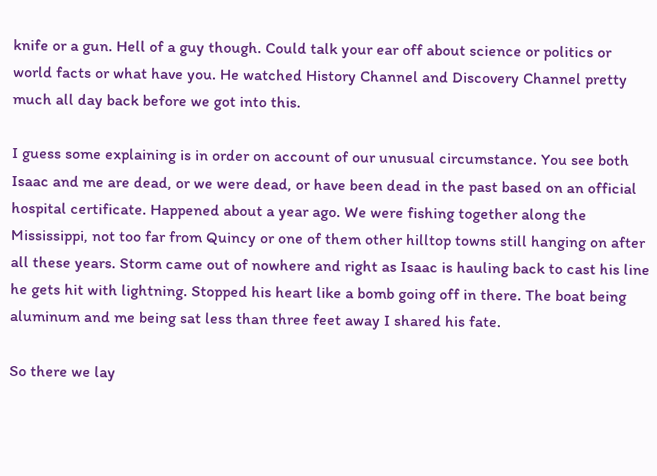knife or a gun. Hell of a guy though. Could talk your ear off about science or politics or world facts or what have you. He watched History Channel and Discovery Channel pretty much all day back before we got into this.

I guess some explaining is in order on account of our unusual circumstance. You see both Isaac and me are dead, or we were dead, or have been dead in the past based on an official hospital certificate. Happened about a year ago. We were fishing together along the Mississippi, not too far from Quincy or one of them other hilltop towns still hanging on after all these years. Storm came out of nowhere and right as Isaac is hauling back to cast his line he gets hit with lightning. Stopped his heart like a bomb going off in there. The boat being aluminum and me being sat less than three feet away I shared his fate.

So there we lay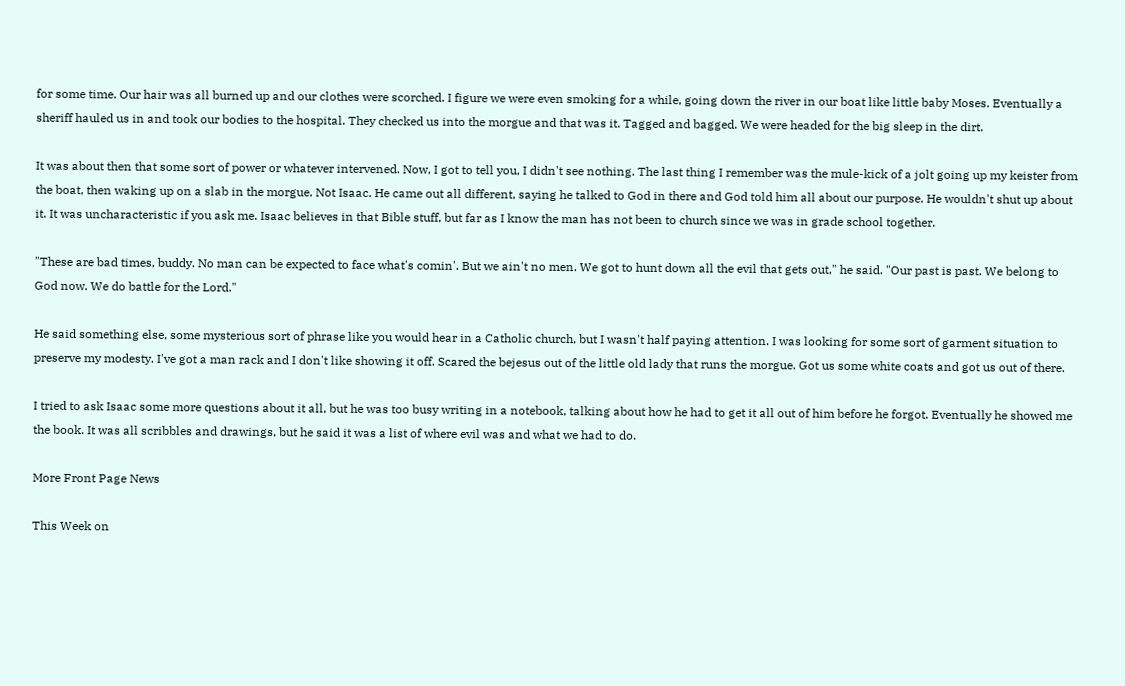for some time. Our hair was all burned up and our clothes were scorched. I figure we were even smoking for a while, going down the river in our boat like little baby Moses. Eventually a sheriff hauled us in and took our bodies to the hospital. They checked us into the morgue and that was it. Tagged and bagged. We were headed for the big sleep in the dirt.

It was about then that some sort of power or whatever intervened. Now, I got to tell you, I didn't see nothing. The last thing I remember was the mule-kick of a jolt going up my keister from the boat, then waking up on a slab in the morgue. Not Isaac. He came out all different, saying he talked to God in there and God told him all about our purpose. He wouldn't shut up about it. It was uncharacteristic if you ask me. Isaac believes in that Bible stuff, but far as I know the man has not been to church since we was in grade school together.

"These are bad times, buddy. No man can be expected to face what's comin'. But we ain't no men. We got to hunt down all the evil that gets out," he said. "Our past is past. We belong to God now. We do battle for the Lord."

He said something else, some mysterious sort of phrase like you would hear in a Catholic church, but I wasn't half paying attention. I was looking for some sort of garment situation to preserve my modesty. I've got a man rack and I don't like showing it off. Scared the bejesus out of the little old lady that runs the morgue. Got us some white coats and got us out of there.

I tried to ask Isaac some more questions about it all, but he was too busy writing in a notebook, talking about how he had to get it all out of him before he forgot. Eventually he showed me the book. It was all scribbles and drawings, but he said it was a list of where evil was and what we had to do.

More Front Page News

This Week on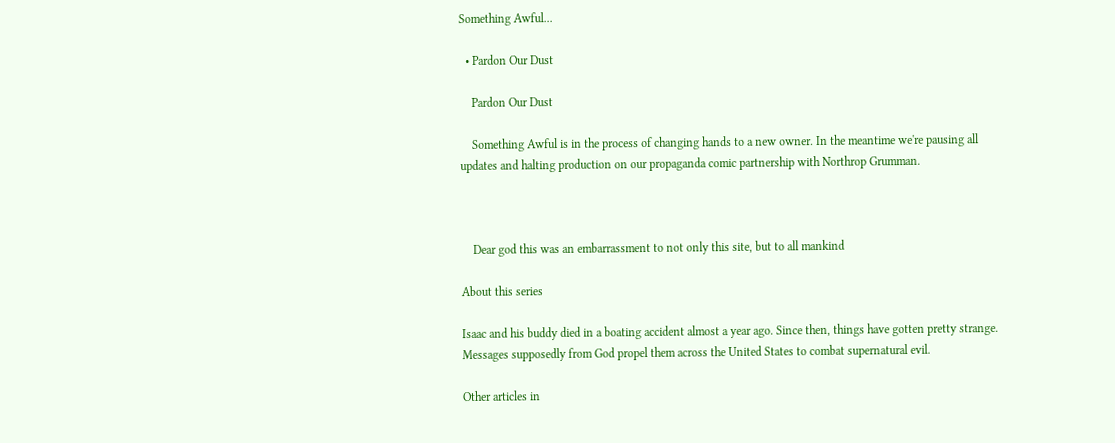Something Awful...

  • Pardon Our Dust

    Pardon Our Dust

    Something Awful is in the process of changing hands to a new owner. In the meantime we're pausing all updates and halting production on our propaganda comic partnership with Northrop Grumman.



    Dear god this was an embarrassment to not only this site, but to all mankind

About this series

Isaac and his buddy died in a boating accident almost a year ago. Since then, things have gotten pretty strange. Messages supposedly from God propel them across the United States to combat supernatural evil.

Other articles in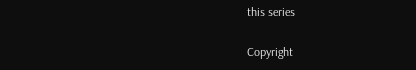this series

Copyright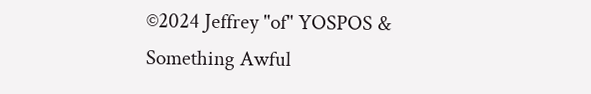©2024 Jeffrey "of" YOSPOS & Something Awful